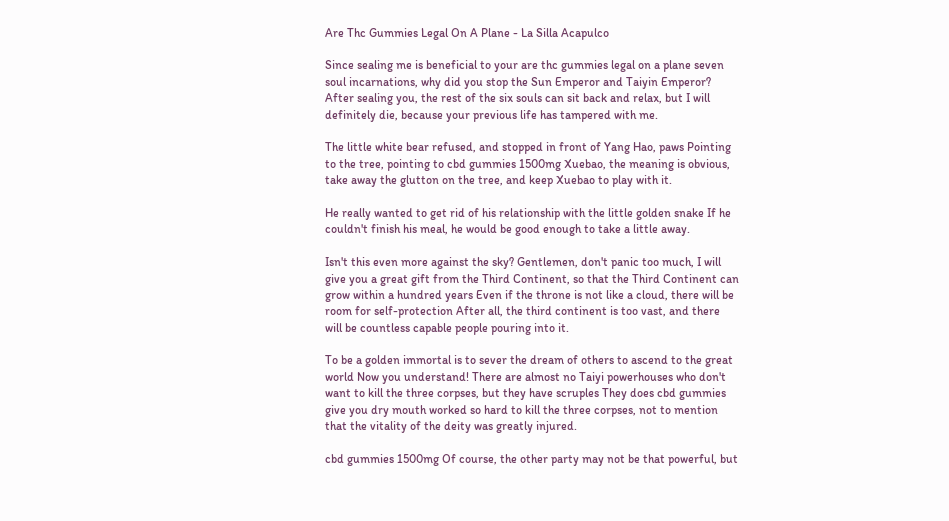Are Thc Gummies Legal On A Plane - La Silla Acapulco

Since sealing me is beneficial to your are thc gummies legal on a plane seven soul incarnations, why did you stop the Sun Emperor and Taiyin Emperor? After sealing you, the rest of the six souls can sit back and relax, but I will definitely die, because your previous life has tampered with me.

The little white bear refused, and stopped in front of Yang Hao, paws Pointing to the tree, pointing to cbd gummies 1500mg Xuebao, the meaning is obvious, take away the glutton on the tree, and keep Xuebao to play with it.

He really wanted to get rid of his relationship with the little golden snake If he couldn't finish his meal, he would be good enough to take a little away.

Isn't this even more against the sky? Gentlemen, don't panic too much, I will give you a great gift from the Third Continent, so that the Third Continent can grow within a hundred years Even if the throne is not like a cloud, there will be room for self-protection After all, the third continent is too vast, and there will be countless capable people pouring into it.

To be a golden immortal is to sever the dream of others to ascend to the great world Now you understand! There are almost no Taiyi powerhouses who don't want to kill the three corpses, but they have scruples They does cbd gummies give you dry mouth worked so hard to kill the three corpses, not to mention that the vitality of the deity was greatly injured.

cbd gummies 1500mg Of course, the other party may not be that powerful, but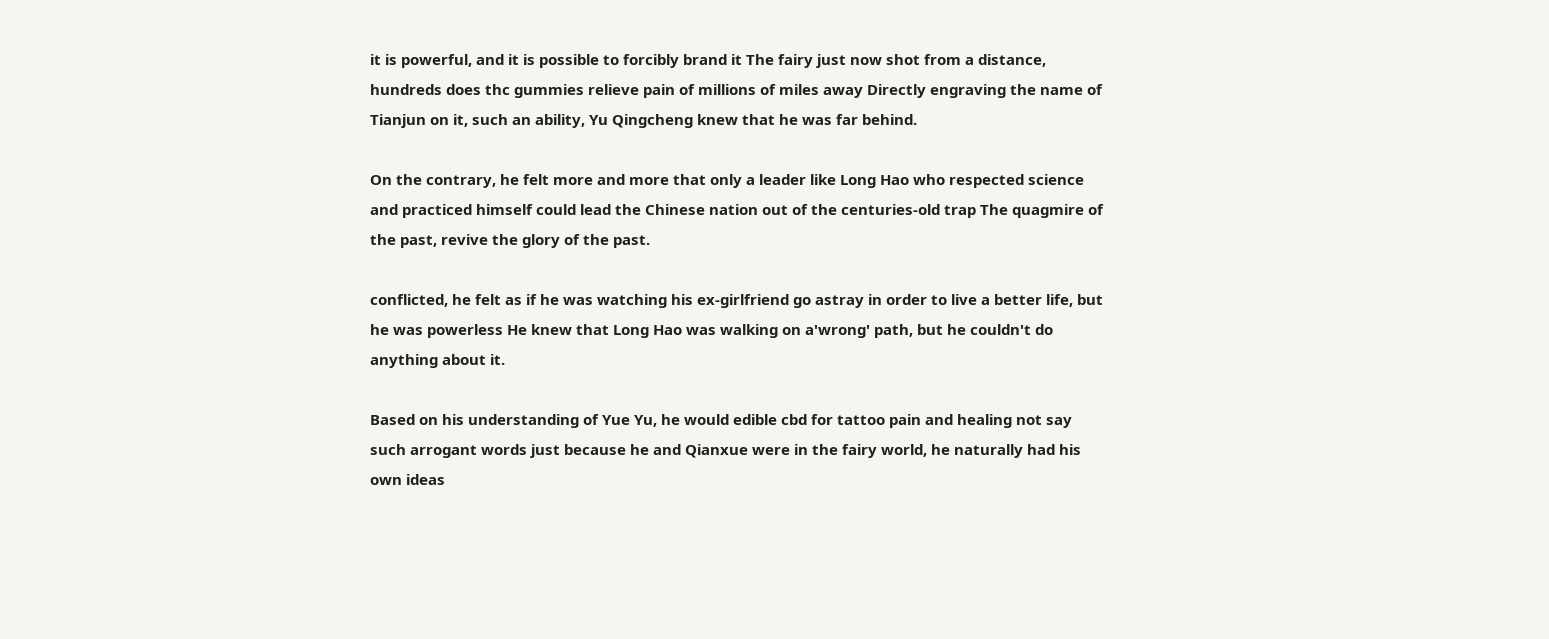it is powerful, and it is possible to forcibly brand it The fairy just now shot from a distance, hundreds does thc gummies relieve pain of millions of miles away Directly engraving the name of Tianjun on it, such an ability, Yu Qingcheng knew that he was far behind.

On the contrary, he felt more and more that only a leader like Long Hao who respected science and practiced himself could lead the Chinese nation out of the centuries-old trap The quagmire of the past, revive the glory of the past.

conflicted, he felt as if he was watching his ex-girlfriend go astray in order to live a better life, but he was powerless He knew that Long Hao was walking on a'wrong' path, but he couldn't do anything about it.

Based on his understanding of Yue Yu, he would edible cbd for tattoo pain and healing not say such arrogant words just because he and Qianxue were in the fairy world, he naturally had his own ideas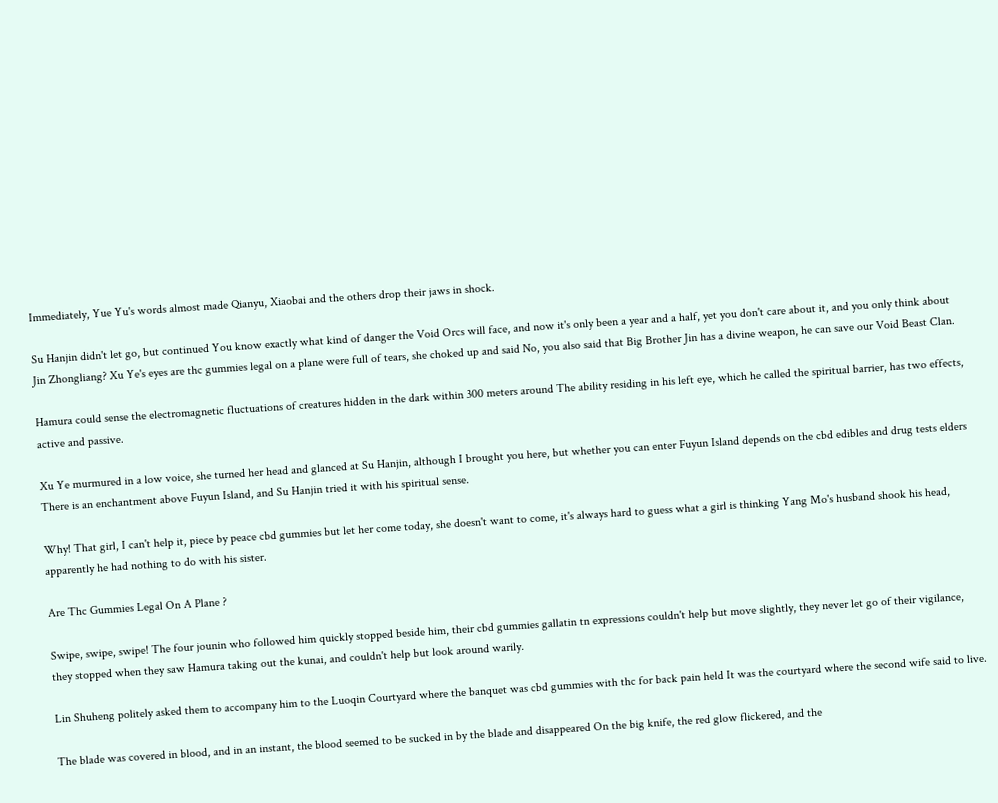Immediately, Yue Yu's words almost made Qianyu, Xiaobai and the others drop their jaws in shock.

Su Hanjin didn't let go, but continued You know exactly what kind of danger the Void Orcs will face, and now it's only been a year and a half, yet you don't care about it, and you only think about Jin Zhongliang? Xu Ye's eyes are thc gummies legal on a plane were full of tears, she choked up and said No, you also said that Big Brother Jin has a divine weapon, he can save our Void Beast Clan.

Hamura could sense the electromagnetic fluctuations of creatures hidden in the dark within 300 meters around The ability residing in his left eye, which he called the spiritual barrier, has two effects, active and passive.

Xu Ye murmured in a low voice, she turned her head and glanced at Su Hanjin, although I brought you here, but whether you can enter Fuyun Island depends on the cbd edibles and drug tests elders There is an enchantment above Fuyun Island, and Su Hanjin tried it with his spiritual sense.

Why! That girl, I can't help it, piece by peace cbd gummies but let her come today, she doesn't want to come, it's always hard to guess what a girl is thinking Yang Mo's husband shook his head, apparently he had nothing to do with his sister.

Are Thc Gummies Legal On A Plane ?

Swipe, swipe, swipe! The four jounin who followed him quickly stopped beside him, their cbd gummies gallatin tn expressions couldn't help but move slightly, they never let go of their vigilance, they stopped when they saw Hamura taking out the kunai, and couldn't help but look around warily.

Lin Shuheng politely asked them to accompany him to the Luoqin Courtyard where the banquet was cbd gummies with thc for back pain held It was the courtyard where the second wife said to live.

The blade was covered in blood, and in an instant, the blood seemed to be sucked in by the blade and disappeared On the big knife, the red glow flickered, and the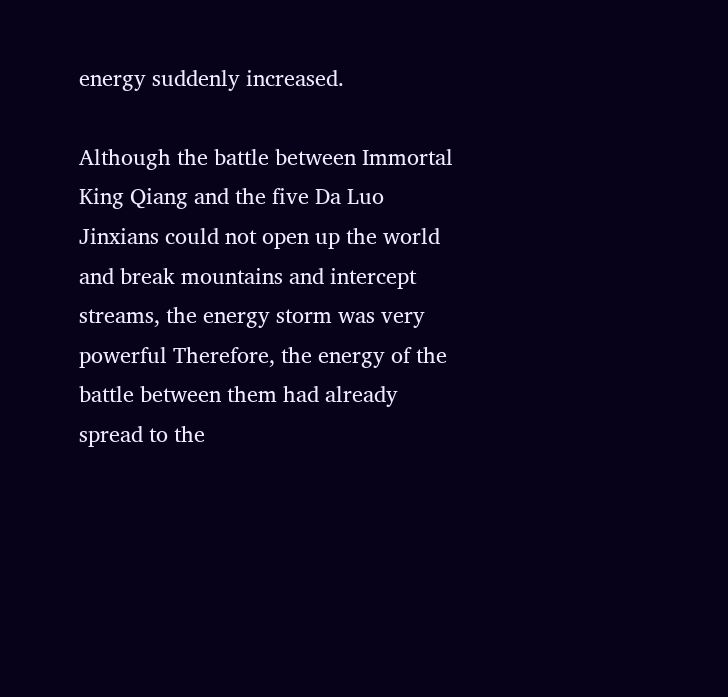energy suddenly increased.

Although the battle between Immortal King Qiang and the five Da Luo Jinxians could not open up the world and break mountains and intercept streams, the energy storm was very powerful Therefore, the energy of the battle between them had already spread to the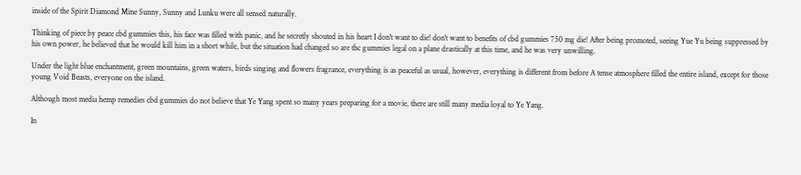inside of the Spirit Diamond Mine Sunny, Sunny and Lunku were all sensed naturally.

Thinking of piece by peace cbd gummies this, his face was filled with panic, and he secretly shouted in his heart I don't want to die! don't want to benefits of cbd gummies 750 mg die! After being promoted, seeing Yue Yu being suppressed by his own power, he believed that he would kill him in a short while, but the situation had changed so are thc gummies legal on a plane drastically at this time, and he was very unwilling.

Under the light blue enchantment, green mountains, green waters, birds singing and flowers fragrance, everything is as peaceful as usual, however, everything is different from before A tense atmosphere filled the entire island, except for those young Void Beasts, everyone on the island.

Although most media hemp remedies cbd gummies do not believe that Ye Yang spent so many years preparing for a movie, there are still many media loyal to Ye Yang.

In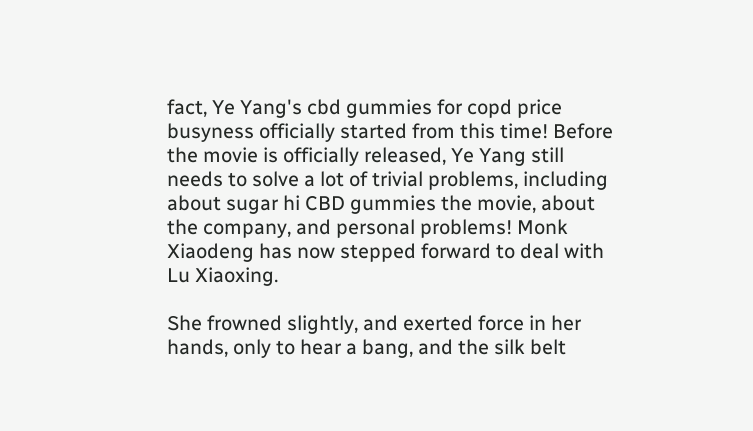fact, Ye Yang's cbd gummies for copd price busyness officially started from this time! Before the movie is officially released, Ye Yang still needs to solve a lot of trivial problems, including about sugar hi CBD gummies the movie, about the company, and personal problems! Monk Xiaodeng has now stepped forward to deal with Lu Xiaoxing.

She frowned slightly, and exerted force in her hands, only to hear a bang, and the silk belt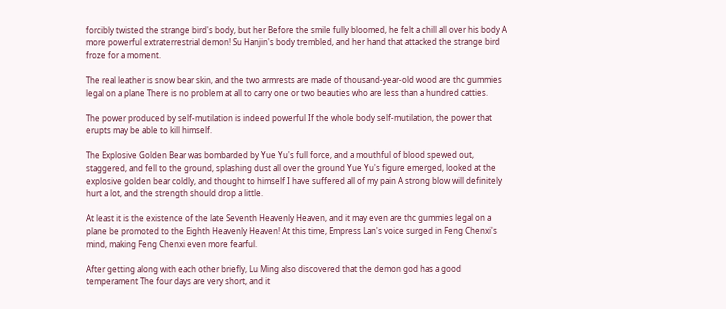forcibly twisted the strange bird's body, but her Before the smile fully bloomed, he felt a chill all over his body A more powerful extraterrestrial demon! Su Hanjin's body trembled, and her hand that attacked the strange bird froze for a moment.

The real leather is snow bear skin, and the two armrests are made of thousand-year-old wood are thc gummies legal on a plane There is no problem at all to carry one or two beauties who are less than a hundred catties.

The power produced by self-mutilation is indeed powerful If the whole body self-mutilation, the power that erupts may be able to kill himself.

The Explosive Golden Bear was bombarded by Yue Yu's full force, and a mouthful of blood spewed out, staggered, and fell to the ground, splashing dust all over the ground Yue Yu's figure emerged, looked at the explosive golden bear coldly, and thought to himself I have suffered all of my pain A strong blow will definitely hurt a lot, and the strength should drop a little.

At least it is the existence of the late Seventh Heavenly Heaven, and it may even are thc gummies legal on a plane be promoted to the Eighth Heavenly Heaven! At this time, Empress Lan's voice surged in Feng Chenxi's mind, making Feng Chenxi even more fearful.

After getting along with each other briefly, Lu Ming also discovered that the demon god has a good temperament The four days are very short, and it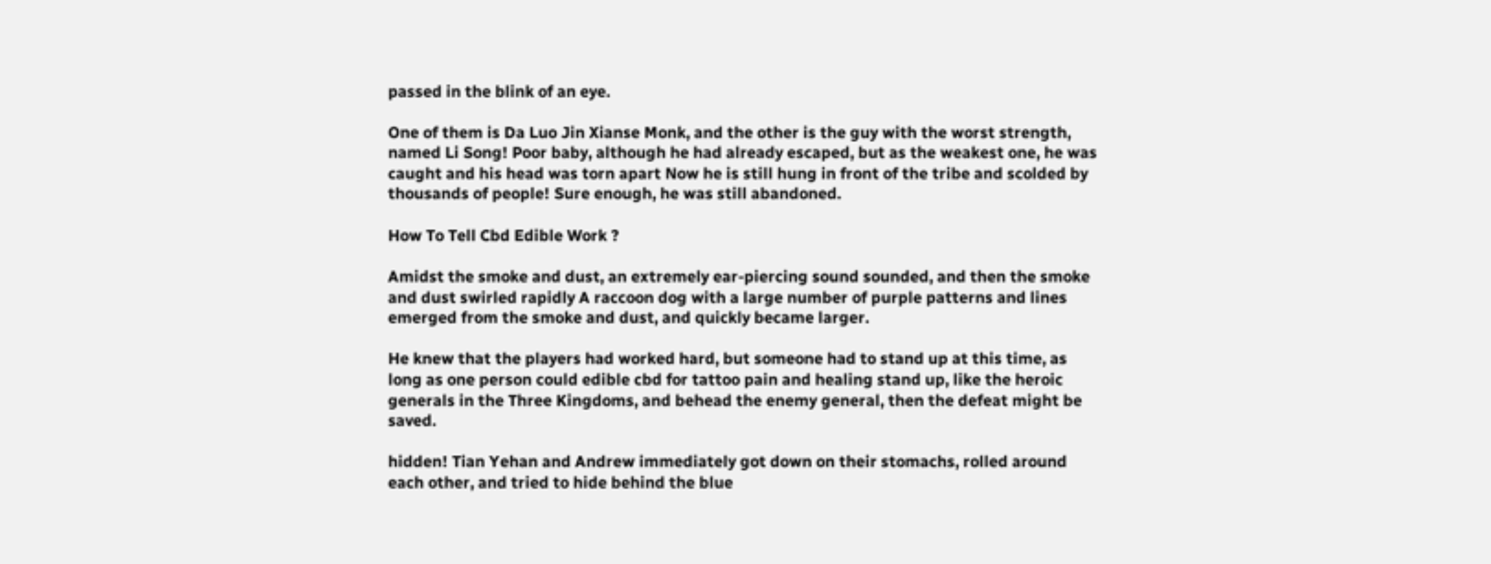passed in the blink of an eye.

One of them is Da Luo Jin Xianse Monk, and the other is the guy with the worst strength, named Li Song! Poor baby, although he had already escaped, but as the weakest one, he was caught and his head was torn apart Now he is still hung in front of the tribe and scolded by thousands of people! Sure enough, he was still abandoned.

How To Tell Cbd Edible Work ?

Amidst the smoke and dust, an extremely ear-piercing sound sounded, and then the smoke and dust swirled rapidly A raccoon dog with a large number of purple patterns and lines emerged from the smoke and dust, and quickly became larger.

He knew that the players had worked hard, but someone had to stand up at this time, as long as one person could edible cbd for tattoo pain and healing stand up, like the heroic generals in the Three Kingdoms, and behead the enemy general, then the defeat might be saved.

hidden! Tian Yehan and Andrew immediately got down on their stomachs, rolled around each other, and tried to hide behind the blue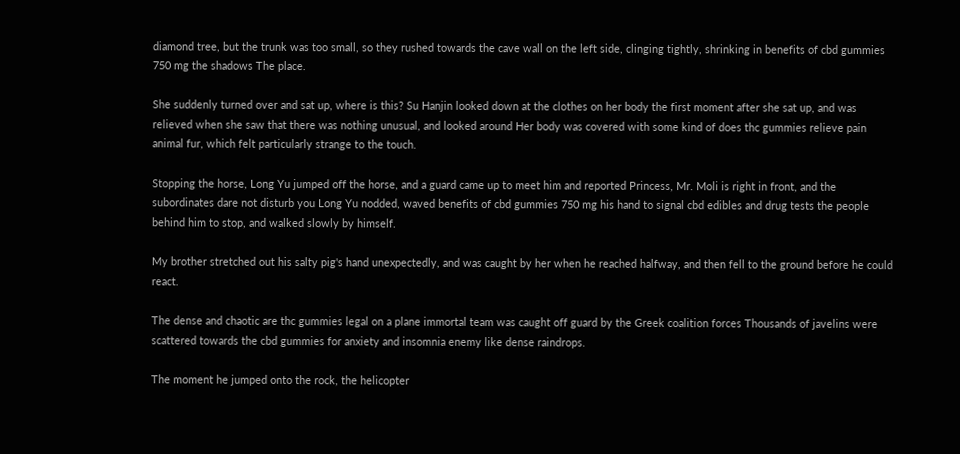diamond tree, but the trunk was too small, so they rushed towards the cave wall on the left side, clinging tightly, shrinking in benefits of cbd gummies 750 mg the shadows The place.

She suddenly turned over and sat up, where is this? Su Hanjin looked down at the clothes on her body the first moment after she sat up, and was relieved when she saw that there was nothing unusual, and looked around Her body was covered with some kind of does thc gummies relieve pain animal fur, which felt particularly strange to the touch.

Stopping the horse, Long Yu jumped off the horse, and a guard came up to meet him and reported Princess, Mr. Moli is right in front, and the subordinates dare not disturb you Long Yu nodded, waved benefits of cbd gummies 750 mg his hand to signal cbd edibles and drug tests the people behind him to stop, and walked slowly by himself.

My brother stretched out his salty pig's hand unexpectedly, and was caught by her when he reached halfway, and then fell to the ground before he could react.

The dense and chaotic are thc gummies legal on a plane immortal team was caught off guard by the Greek coalition forces Thousands of javelins were scattered towards the cbd gummies for anxiety and insomnia enemy like dense raindrops.

The moment he jumped onto the rock, the helicopter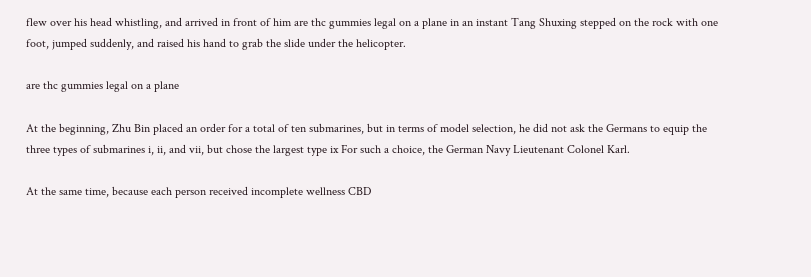flew over his head whistling, and arrived in front of him are thc gummies legal on a plane in an instant Tang Shuxing stepped on the rock with one foot, jumped suddenly, and raised his hand to grab the slide under the helicopter.

are thc gummies legal on a plane

At the beginning, Zhu Bin placed an order for a total of ten submarines, but in terms of model selection, he did not ask the Germans to equip the three types of submarines i, ii, and vii, but chose the largest type ix For such a choice, the German Navy Lieutenant Colonel Karl.

At the same time, because each person received incomplete wellness CBD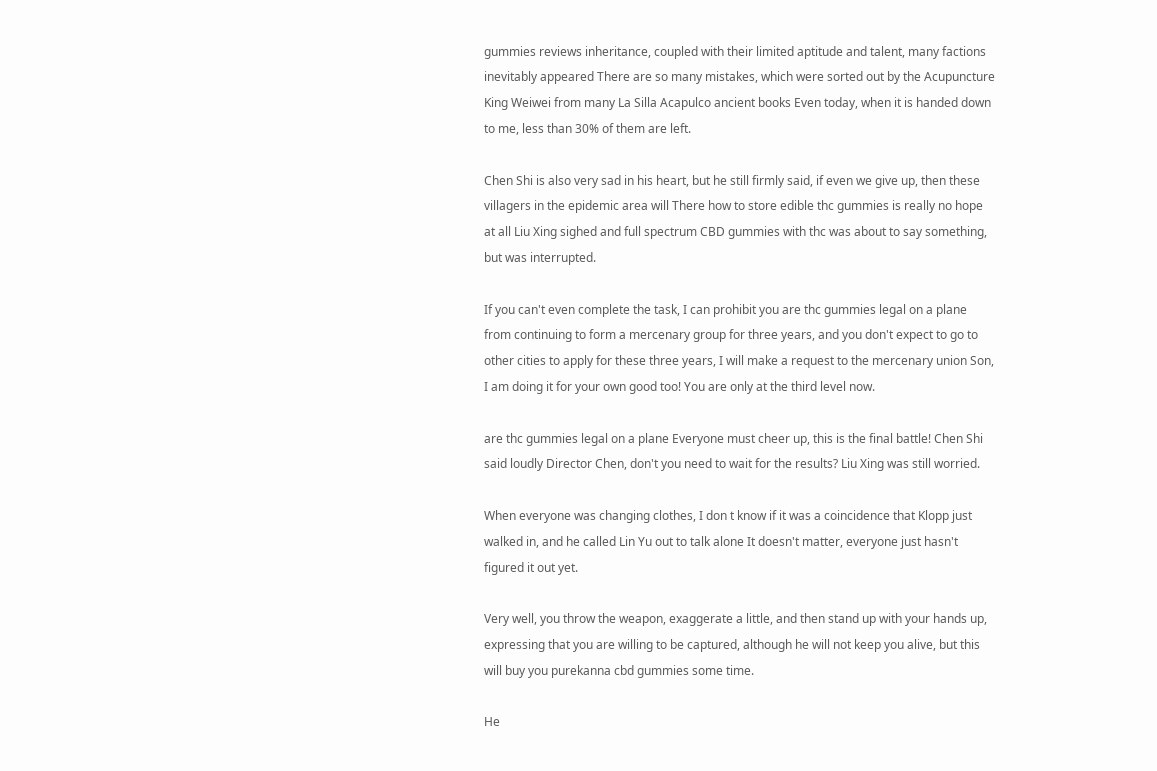gummies reviews inheritance, coupled with their limited aptitude and talent, many factions inevitably appeared There are so many mistakes, which were sorted out by the Acupuncture King Weiwei from many La Silla Acapulco ancient books Even today, when it is handed down to me, less than 30% of them are left.

Chen Shi is also very sad in his heart, but he still firmly said, if even we give up, then these villagers in the epidemic area will There how to store edible thc gummies is really no hope at all Liu Xing sighed and full spectrum CBD gummies with thc was about to say something, but was interrupted.

If you can't even complete the task, I can prohibit you are thc gummies legal on a plane from continuing to form a mercenary group for three years, and you don't expect to go to other cities to apply for these three years, I will make a request to the mercenary union Son, I am doing it for your own good too! You are only at the third level now.

are thc gummies legal on a plane Everyone must cheer up, this is the final battle! Chen Shi said loudly Director Chen, don't you need to wait for the results? Liu Xing was still worried.

When everyone was changing clothes, I don t know if it was a coincidence that Klopp just walked in, and he called Lin Yu out to talk alone It doesn't matter, everyone just hasn't figured it out yet.

Very well, you throw the weapon, exaggerate a little, and then stand up with your hands up, expressing that you are willing to be captured, although he will not keep you alive, but this will buy you purekanna cbd gummies some time.

He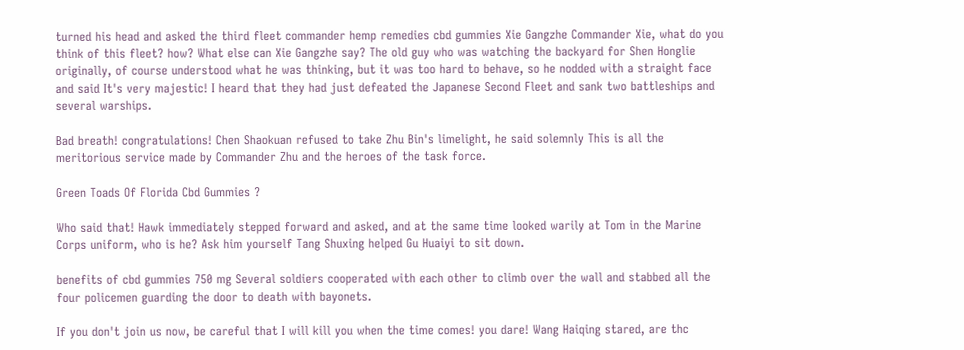turned his head and asked the third fleet commander hemp remedies cbd gummies Xie Gangzhe Commander Xie, what do you think of this fleet? how? What else can Xie Gangzhe say? The old guy who was watching the backyard for Shen Honglie originally, of course understood what he was thinking, but it was too hard to behave, so he nodded with a straight face and said It's very majestic! I heard that they had just defeated the Japanese Second Fleet and sank two battleships and several warships.

Bad breath! congratulations! Chen Shaokuan refused to take Zhu Bin's limelight, he said solemnly This is all the meritorious service made by Commander Zhu and the heroes of the task force.

Green Toads Of Florida Cbd Gummies ?

Who said that! Hawk immediately stepped forward and asked, and at the same time looked warily at Tom in the Marine Corps uniform, who is he? Ask him yourself Tang Shuxing helped Gu Huaiyi to sit down.

benefits of cbd gummies 750 mg Several soldiers cooperated with each other to climb over the wall and stabbed all the four policemen guarding the door to death with bayonets.

If you don't join us now, be careful that I will kill you when the time comes! you dare! Wang Haiqing stared, are thc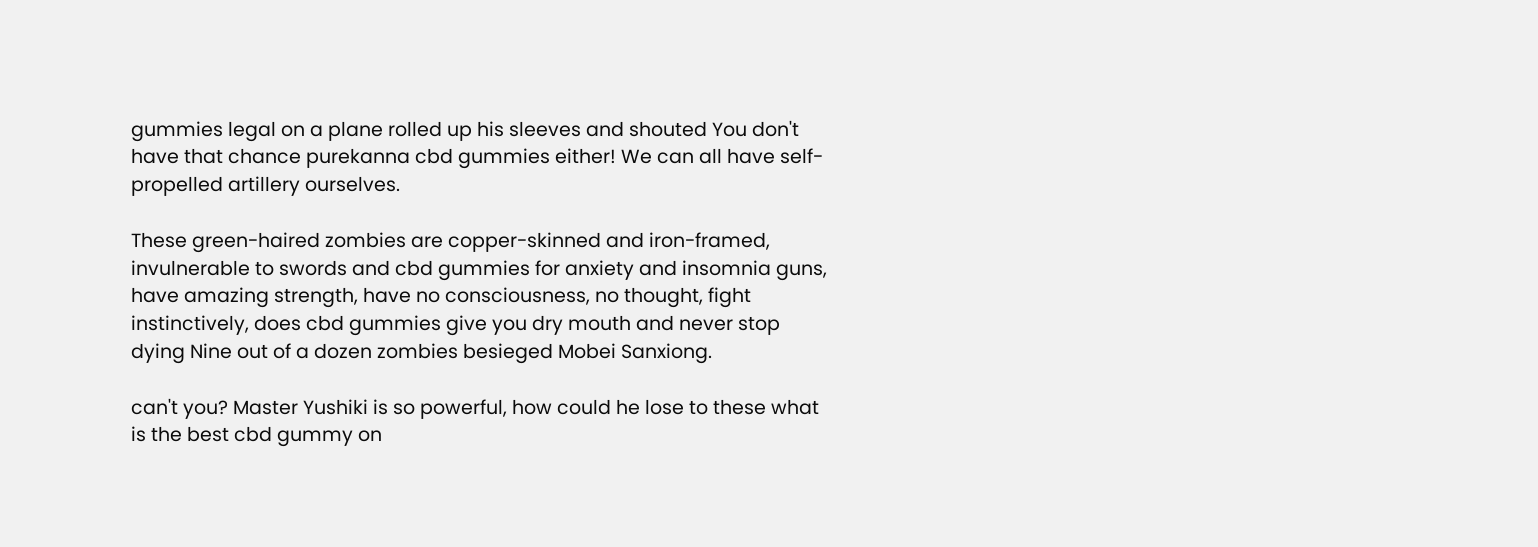gummies legal on a plane rolled up his sleeves and shouted You don't have that chance purekanna cbd gummies either! We can all have self-propelled artillery ourselves.

These green-haired zombies are copper-skinned and iron-framed, invulnerable to swords and cbd gummies for anxiety and insomnia guns, have amazing strength, have no consciousness, no thought, fight instinctively, does cbd gummies give you dry mouth and never stop dying Nine out of a dozen zombies besieged Mobei Sanxiong.

can't you? Master Yushiki is so powerful, how could he lose to these what is the best cbd gummy on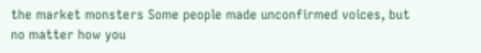the market monsters Some people made unconfirmed voices, but no matter how you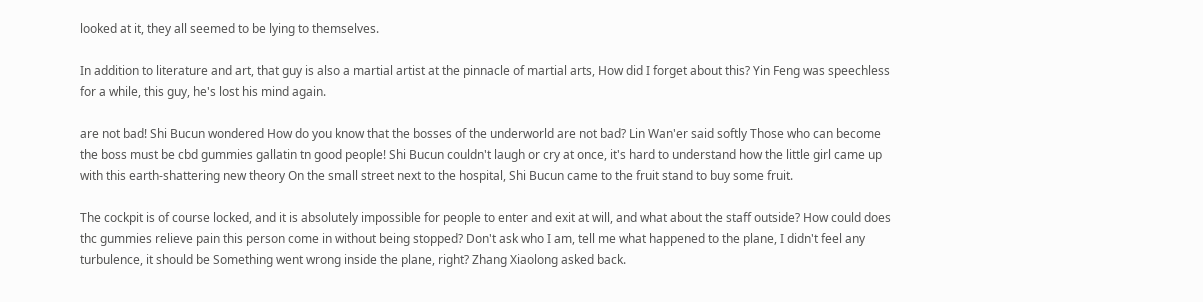looked at it, they all seemed to be lying to themselves.

In addition to literature and art, that guy is also a martial artist at the pinnacle of martial arts, How did I forget about this? Yin Feng was speechless for a while, this guy, he's lost his mind again.

are not bad! Shi Bucun wondered How do you know that the bosses of the underworld are not bad? Lin Wan'er said softly Those who can become the boss must be cbd gummies gallatin tn good people! Shi Bucun couldn't laugh or cry at once, it's hard to understand how the little girl came up with this earth-shattering new theory On the small street next to the hospital, Shi Bucun came to the fruit stand to buy some fruit.

The cockpit is of course locked, and it is absolutely impossible for people to enter and exit at will, and what about the staff outside? How could does thc gummies relieve pain this person come in without being stopped? Don't ask who I am, tell me what happened to the plane, I didn't feel any turbulence, it should be Something went wrong inside the plane, right? Zhang Xiaolong asked back.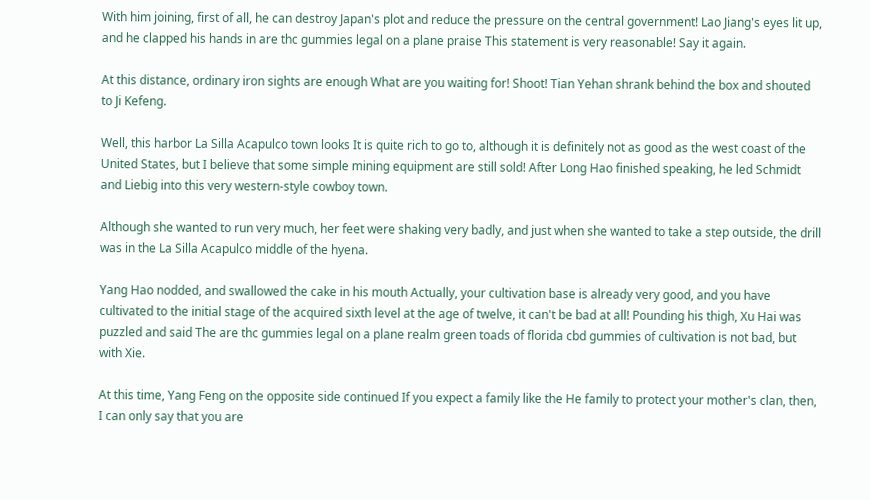With him joining, first of all, he can destroy Japan's plot and reduce the pressure on the central government! Lao Jiang's eyes lit up, and he clapped his hands in are thc gummies legal on a plane praise This statement is very reasonable! Say it again.

At this distance, ordinary iron sights are enough What are you waiting for! Shoot! Tian Yehan shrank behind the box and shouted to Ji Kefeng.

Well, this harbor La Silla Acapulco town looks It is quite rich to go to, although it is definitely not as good as the west coast of the United States, but I believe that some simple mining equipment are still sold! After Long Hao finished speaking, he led Schmidt and Liebig into this very western-style cowboy town.

Although she wanted to run very much, her feet were shaking very badly, and just when she wanted to take a step outside, the drill was in the La Silla Acapulco middle of the hyena.

Yang Hao nodded, and swallowed the cake in his mouth Actually, your cultivation base is already very good, and you have cultivated to the initial stage of the acquired sixth level at the age of twelve, it can't be bad at all! Pounding his thigh, Xu Hai was puzzled and said The are thc gummies legal on a plane realm green toads of florida cbd gummies of cultivation is not bad, but with Xie.

At this time, Yang Feng on the opposite side continued If you expect a family like the He family to protect your mother's clan, then, I can only say that you are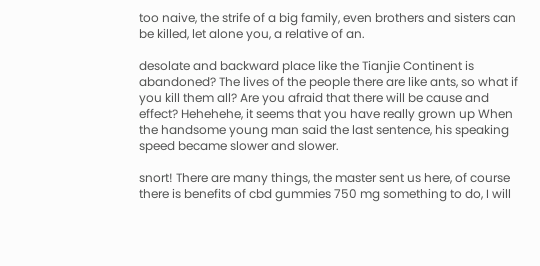too naive, the strife of a big family, even brothers and sisters can be killed, let alone you, a relative of an.

desolate and backward place like the Tianjie Continent is abandoned? The lives of the people there are like ants, so what if you kill them all? Are you afraid that there will be cause and effect? Hehehehe, it seems that you have really grown up When the handsome young man said the last sentence, his speaking speed became slower and slower.

snort! There are many things, the master sent us here, of course there is benefits of cbd gummies 750 mg something to do, I will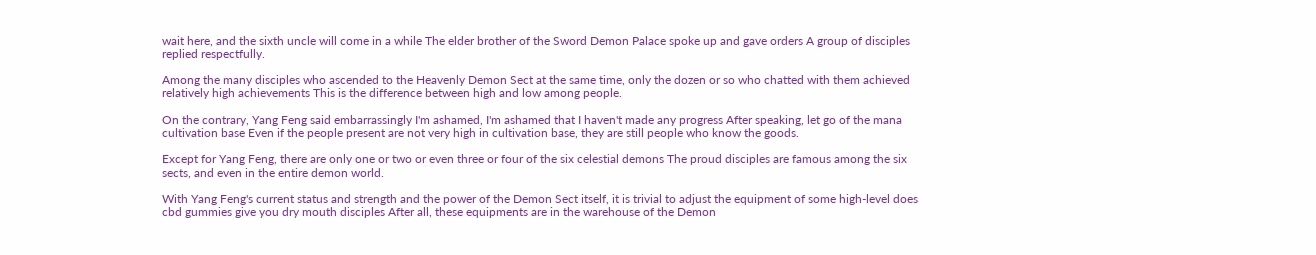wait here, and the sixth uncle will come in a while The elder brother of the Sword Demon Palace spoke up and gave orders A group of disciples replied respectfully.

Among the many disciples who ascended to the Heavenly Demon Sect at the same time, only the dozen or so who chatted with them achieved relatively high achievements This is the difference between high and low among people.

On the contrary, Yang Feng said embarrassingly I'm ashamed, I'm ashamed that I haven't made any progress After speaking, let go of the mana cultivation base Even if the people present are not very high in cultivation base, they are still people who know the goods.

Except for Yang Feng, there are only one or two or even three or four of the six celestial demons The proud disciples are famous among the six sects, and even in the entire demon world.

With Yang Feng's current status and strength and the power of the Demon Sect itself, it is trivial to adjust the equipment of some high-level does cbd gummies give you dry mouth disciples After all, these equipments are in the warehouse of the Demon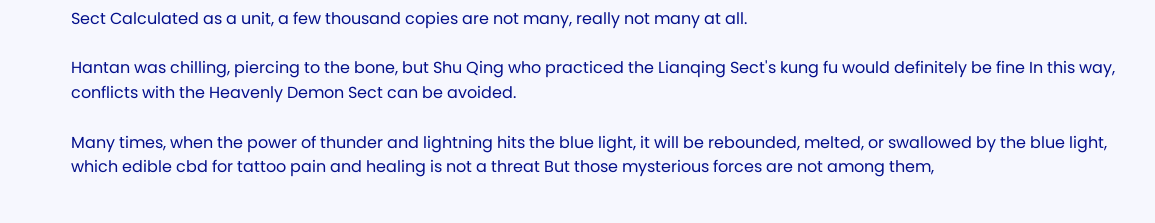Sect Calculated as a unit, a few thousand copies are not many, really not many at all.

Hantan was chilling, piercing to the bone, but Shu Qing who practiced the Lianqing Sect's kung fu would definitely be fine In this way, conflicts with the Heavenly Demon Sect can be avoided.

Many times, when the power of thunder and lightning hits the blue light, it will be rebounded, melted, or swallowed by the blue light, which edible cbd for tattoo pain and healing is not a threat But those mysterious forces are not among them,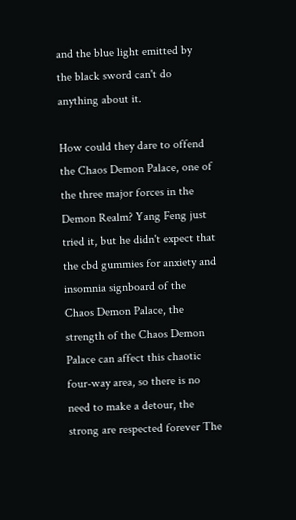and the blue light emitted by the black sword can't do anything about it.

How could they dare to offend the Chaos Demon Palace, one of the three major forces in the Demon Realm? Yang Feng just tried it, but he didn't expect that the cbd gummies for anxiety and insomnia signboard of the Chaos Demon Palace, the strength of the Chaos Demon Palace can affect this chaotic four-way area, so there is no need to make a detour, the strong are respected forever The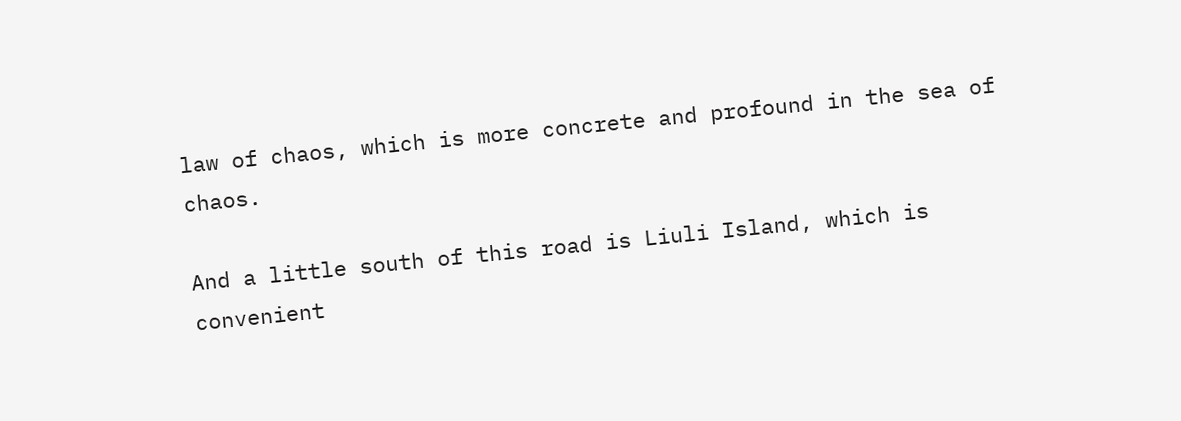law of chaos, which is more concrete and profound in the sea of chaos.

And a little south of this road is Liuli Island, which is convenient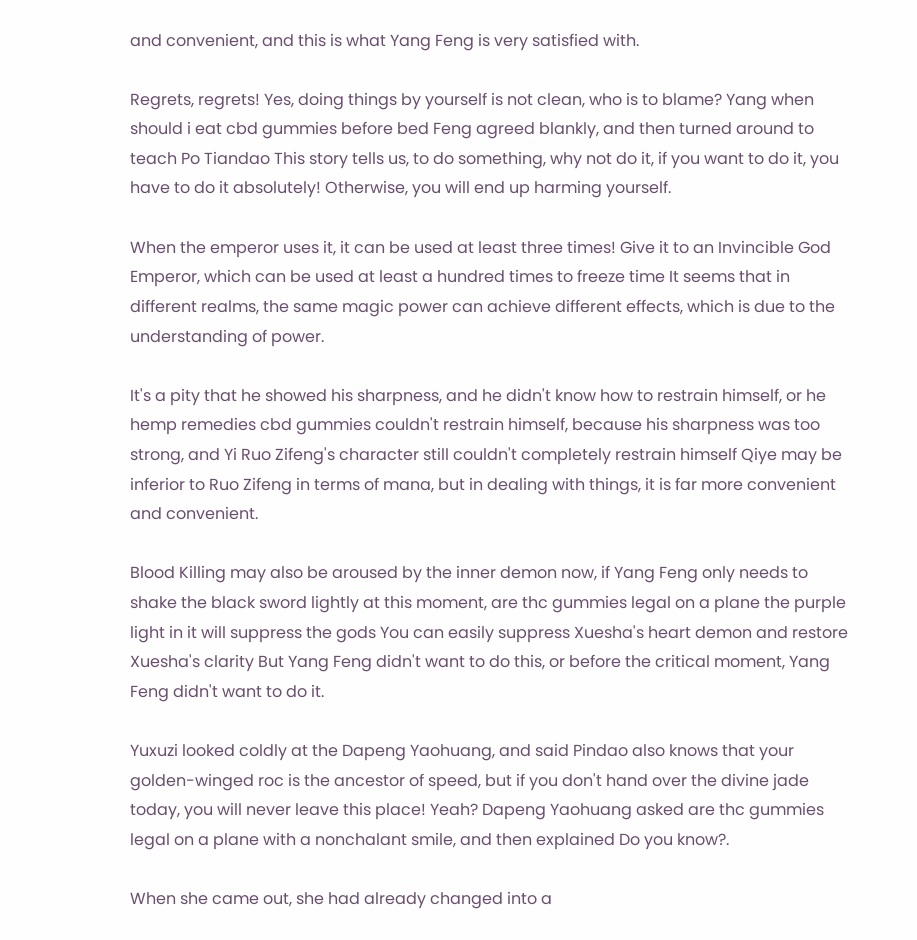and convenient, and this is what Yang Feng is very satisfied with.

Regrets, regrets! Yes, doing things by yourself is not clean, who is to blame? Yang when should i eat cbd gummies before bed Feng agreed blankly, and then turned around to teach Po Tiandao This story tells us, to do something, why not do it, if you want to do it, you have to do it absolutely! Otherwise, you will end up harming yourself.

When the emperor uses it, it can be used at least three times! Give it to an Invincible God Emperor, which can be used at least a hundred times to freeze time It seems that in different realms, the same magic power can achieve different effects, which is due to the understanding of power.

It's a pity that he showed his sharpness, and he didn't know how to restrain himself, or he hemp remedies cbd gummies couldn't restrain himself, because his sharpness was too strong, and Yi Ruo Zifeng's character still couldn't completely restrain himself Qiye may be inferior to Ruo Zifeng in terms of mana, but in dealing with things, it is far more convenient and convenient.

Blood Killing may also be aroused by the inner demon now, if Yang Feng only needs to shake the black sword lightly at this moment, are thc gummies legal on a plane the purple light in it will suppress the gods You can easily suppress Xuesha's heart demon and restore Xuesha's clarity But Yang Feng didn't want to do this, or before the critical moment, Yang Feng didn't want to do it.

Yuxuzi looked coldly at the Dapeng Yaohuang, and said Pindao also knows that your golden-winged roc is the ancestor of speed, but if you don't hand over the divine jade today, you will never leave this place! Yeah? Dapeng Yaohuang asked are thc gummies legal on a plane with a nonchalant smile, and then explained Do you know?.

When she came out, she had already changed into a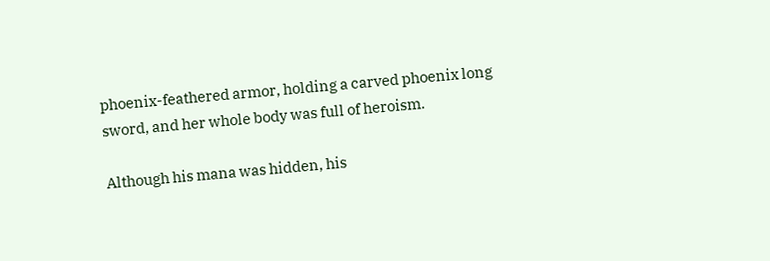phoenix-feathered armor, holding a carved phoenix long sword, and her whole body was full of heroism.

Although his mana was hidden, his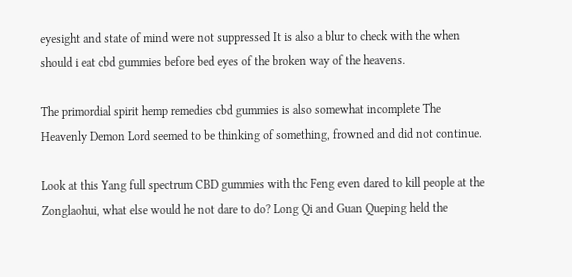eyesight and state of mind were not suppressed It is also a blur to check with the when should i eat cbd gummies before bed eyes of the broken way of the heavens.

The primordial spirit hemp remedies cbd gummies is also somewhat incomplete The Heavenly Demon Lord seemed to be thinking of something, frowned and did not continue.

Look at this Yang full spectrum CBD gummies with thc Feng even dared to kill people at the Zonglaohui, what else would he not dare to do? Long Qi and Guan Queping held the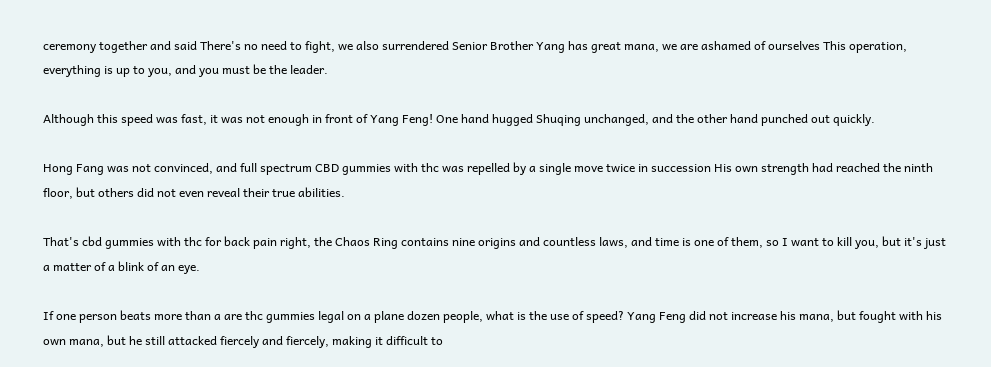ceremony together and said There's no need to fight, we also surrendered Senior Brother Yang has great mana, we are ashamed of ourselves This operation, everything is up to you, and you must be the leader.

Although this speed was fast, it was not enough in front of Yang Feng! One hand hugged Shuqing unchanged, and the other hand punched out quickly.

Hong Fang was not convinced, and full spectrum CBD gummies with thc was repelled by a single move twice in succession His own strength had reached the ninth floor, but others did not even reveal their true abilities.

That's cbd gummies with thc for back pain right, the Chaos Ring contains nine origins and countless laws, and time is one of them, so I want to kill you, but it's just a matter of a blink of an eye.

If one person beats more than a are thc gummies legal on a plane dozen people, what is the use of speed? Yang Feng did not increase his mana, but fought with his own mana, but he still attacked fiercely and fiercely, making it difficult to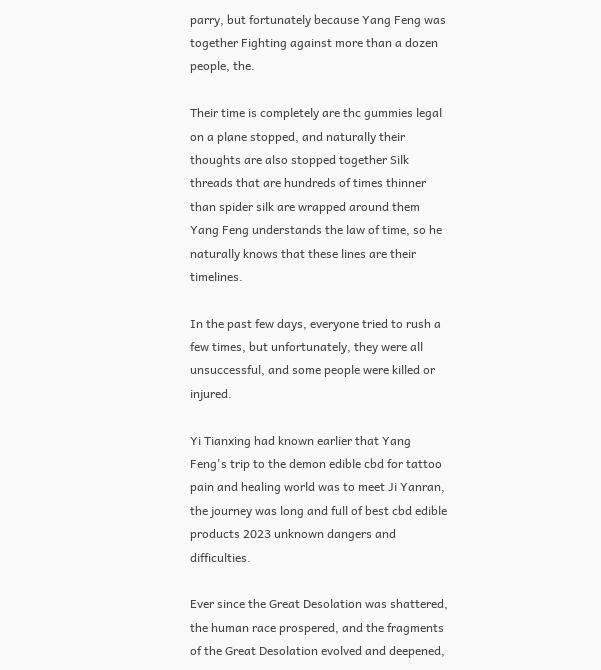parry, but fortunately because Yang Feng was together Fighting against more than a dozen people, the.

Their time is completely are thc gummies legal on a plane stopped, and naturally their thoughts are also stopped together Silk threads that are hundreds of times thinner than spider silk are wrapped around them Yang Feng understands the law of time, so he naturally knows that these lines are their timelines.

In the past few days, everyone tried to rush a few times, but unfortunately, they were all unsuccessful, and some people were killed or injured.

Yi Tianxing had known earlier that Yang Feng's trip to the demon edible cbd for tattoo pain and healing world was to meet Ji Yanran, the journey was long and full of best cbd edible products 2023 unknown dangers and difficulties.

Ever since the Great Desolation was shattered, the human race prospered, and the fragments of the Great Desolation evolved and deepened,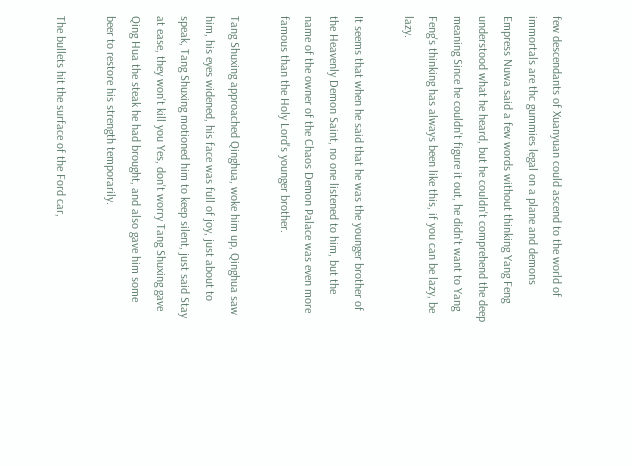few descendants of Xuanyuan could ascend to the world of immortals are thc gummies legal on a plane and demons Empress Nuwa said a few words without thinking Yang Feng understood what he heard, but he couldn't comprehend the deep meaning Since he couldn't figure it out, he didn't want to Yang Feng's thinking has always been like this, if you can be lazy, be lazy.

It seems that when he said that he was the younger brother of the Heavenly Demon Saint, no one listened to him, but the name of the owner of the Chaos Demon Palace was even more famous than the Holy Lord's younger brother.

Tang Shuxing approached Qinghua, woke him up, Qinghua saw him, his eyes widened, his face was full of joy, just about to speak, Tang Shuxing motioned him to keep silent, just said Stay at ease, they won't kill you Yes, don't worry Tang Shuxing gave Qing Hua the steak he had brought, and also gave him some beer to restore his strength temporarily.

The bullets hit the surface of the Ford car,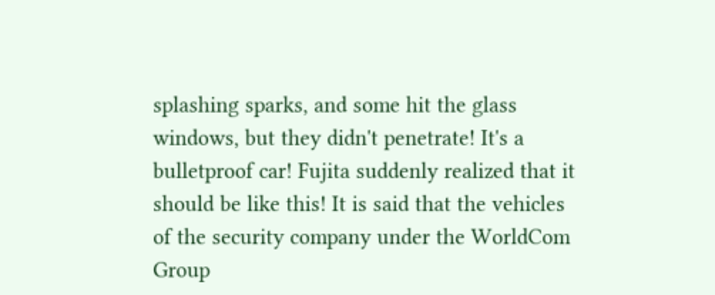splashing sparks, and some hit the glass windows, but they didn't penetrate! It's a bulletproof car! Fujita suddenly realized that it should be like this! It is said that the vehicles of the security company under the WorldCom Group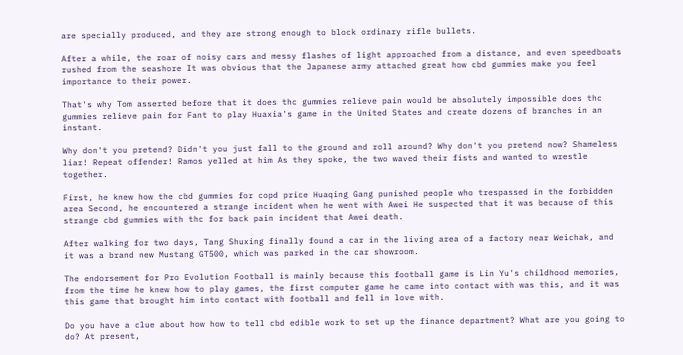are specially produced, and they are strong enough to block ordinary rifle bullets.

After a while, the roar of noisy cars and messy flashes of light approached from a distance, and even speedboats rushed from the seashore It was obvious that the Japanese army attached great how cbd gummies make you feel importance to their power.

That's why Tom asserted before that it does thc gummies relieve pain would be absolutely impossible does thc gummies relieve pain for Fant to play Huaxia's game in the United States and create dozens of branches in an instant.

Why don't you pretend? Didn't you just fall to the ground and roll around? Why don't you pretend now? Shameless liar! Repeat offender! Ramos yelled at him As they spoke, the two waved their fists and wanted to wrestle together.

First, he knew how the cbd gummies for copd price Huaqing Gang punished people who trespassed in the forbidden area Second, he encountered a strange incident when he went with Awei He suspected that it was because of this strange cbd gummies with thc for back pain incident that Awei death.

After walking for two days, Tang Shuxing finally found a car in the living area of a factory near Weichak, and it was a brand new Mustang GT500, which was parked in the car showroom.

The endorsement for Pro Evolution Football is mainly because this football game is Lin Yu's childhood memories, from the time he knew how to play games, the first computer game he came into contact with was this, and it was this game that brought him into contact with football and fell in love with.

Do you have a clue about how how to tell cbd edible work to set up the finance department? What are you going to do? At present,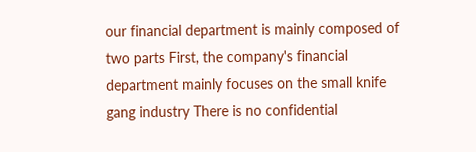our financial department is mainly composed of two parts First, the company's financial department mainly focuses on the small knife gang industry There is no confidential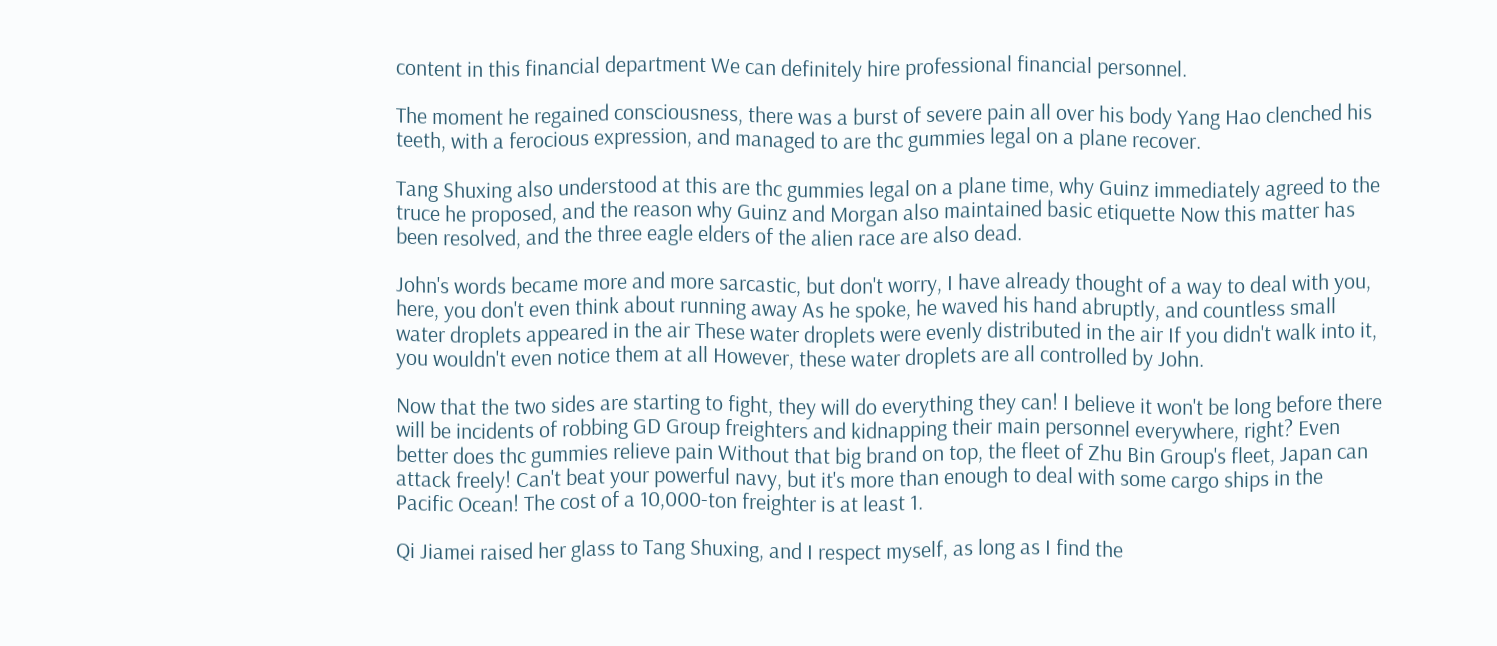content in this financial department We can definitely hire professional financial personnel.

The moment he regained consciousness, there was a burst of severe pain all over his body Yang Hao clenched his teeth, with a ferocious expression, and managed to are thc gummies legal on a plane recover.

Tang Shuxing also understood at this are thc gummies legal on a plane time, why Guinz immediately agreed to the truce he proposed, and the reason why Guinz and Morgan also maintained basic etiquette Now this matter has been resolved, and the three eagle elders of the alien race are also dead.

John's words became more and more sarcastic, but don't worry, I have already thought of a way to deal with you, here, you don't even think about running away As he spoke, he waved his hand abruptly, and countless small water droplets appeared in the air These water droplets were evenly distributed in the air If you didn't walk into it, you wouldn't even notice them at all However, these water droplets are all controlled by John.

Now that the two sides are starting to fight, they will do everything they can! I believe it won't be long before there will be incidents of robbing GD Group freighters and kidnapping their main personnel everywhere, right? Even better does thc gummies relieve pain Without that big brand on top, the fleet of Zhu Bin Group's fleet, Japan can attack freely! Can't beat your powerful navy, but it's more than enough to deal with some cargo ships in the Pacific Ocean! The cost of a 10,000-ton freighter is at least 1.

Qi Jiamei raised her glass to Tang Shuxing, and I respect myself, as long as I find the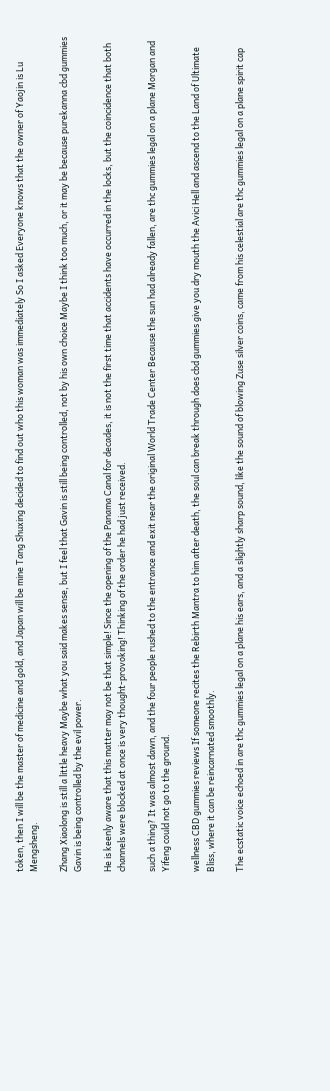token, then I will be the master of medicine and gold, and Japan will be mine Tang Shuxing decided to find out who this woman was immediately So I asked Everyone knows that the owner of Yaojin is Lu Mengsheng.

Zhang Xiaolong is still a little heavy Maybe what you said makes sense, but I feel that Gavin is still being controlled, not by his own choice Maybe I think too much, or it may be because purekanna cbd gummies Gavin is being controlled by the evil power.

He is keenly aware that this matter may not be that simple! Since the opening of the Panama Canal for decades, it is not the first time that accidents have occurred in the locks, but the coincidence that both channels were blocked at once is very thought-provoking! Thinking of the order he had just received.

such a thing? It was almost dawn, and the four people rushed to the entrance and exit near the original World Trade Center Because the sun had already fallen, are thc gummies legal on a plane Morgan and Yifeng could not go to the ground.

wellness CBD gummies reviews If someone recites the Rebirth Mantra to him after death, the soul can break through does cbd gummies give you dry mouth the Avici Hell and ascend to the Land of Ultimate Bliss, where it can be reincarnated smoothly.

The ecstatic voice echoed in are thc gummies legal on a plane his ears, and a slightly sharp sound, like the sound of blowing Zuse silver coins, came from his celestial are thc gummies legal on a plane spirit cap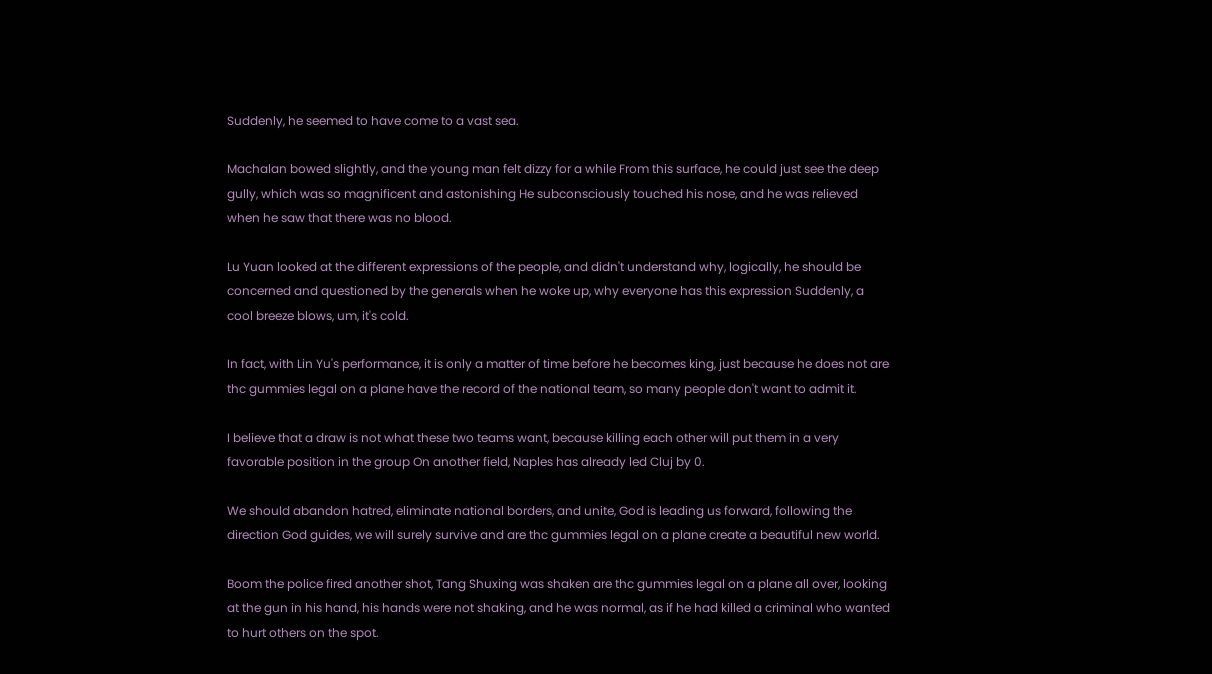Suddenly, he seemed to have come to a vast sea.

Machalan bowed slightly, and the young man felt dizzy for a while From this surface, he could just see the deep gully, which was so magnificent and astonishing He subconsciously touched his nose, and he was relieved when he saw that there was no blood.

Lu Yuan looked at the different expressions of the people, and didn't understand why, logically, he should be concerned and questioned by the generals when he woke up, why everyone has this expression Suddenly, a cool breeze blows, um, it's cold.

In fact, with Lin Yu's performance, it is only a matter of time before he becomes king, just because he does not are thc gummies legal on a plane have the record of the national team, so many people don't want to admit it.

I believe that a draw is not what these two teams want, because killing each other will put them in a very favorable position in the group On another field, Naples has already led Cluj by 0.

We should abandon hatred, eliminate national borders, and unite, God is leading us forward, following the direction God guides, we will surely survive and are thc gummies legal on a plane create a beautiful new world.

Boom the police fired another shot, Tang Shuxing was shaken are thc gummies legal on a plane all over, looking at the gun in his hand, his hands were not shaking, and he was normal, as if he had killed a criminal who wanted to hurt others on the spot.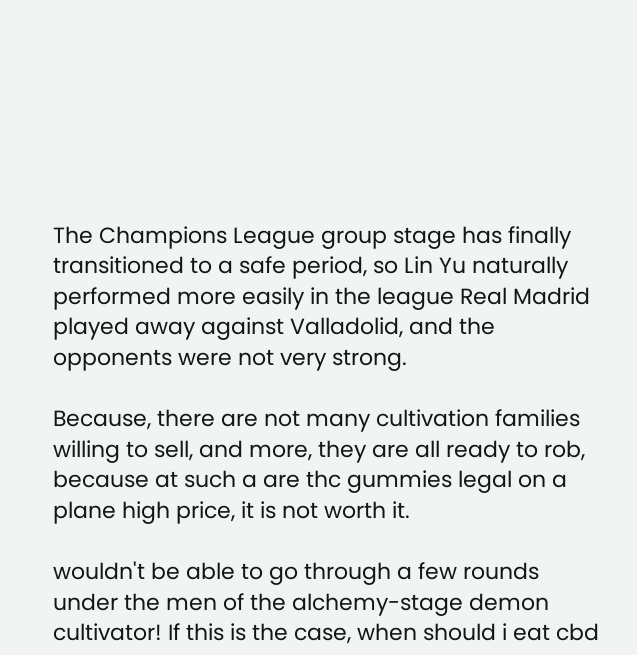The Champions League group stage has finally transitioned to a safe period, so Lin Yu naturally performed more easily in the league Real Madrid played away against Valladolid, and the opponents were not very strong.

Because, there are not many cultivation families willing to sell, and more, they are all ready to rob, because at such a are thc gummies legal on a plane high price, it is not worth it.

wouldn't be able to go through a few rounds under the men of the alchemy-stage demon cultivator! If this is the case, when should i eat cbd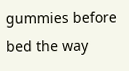gummies before bed the way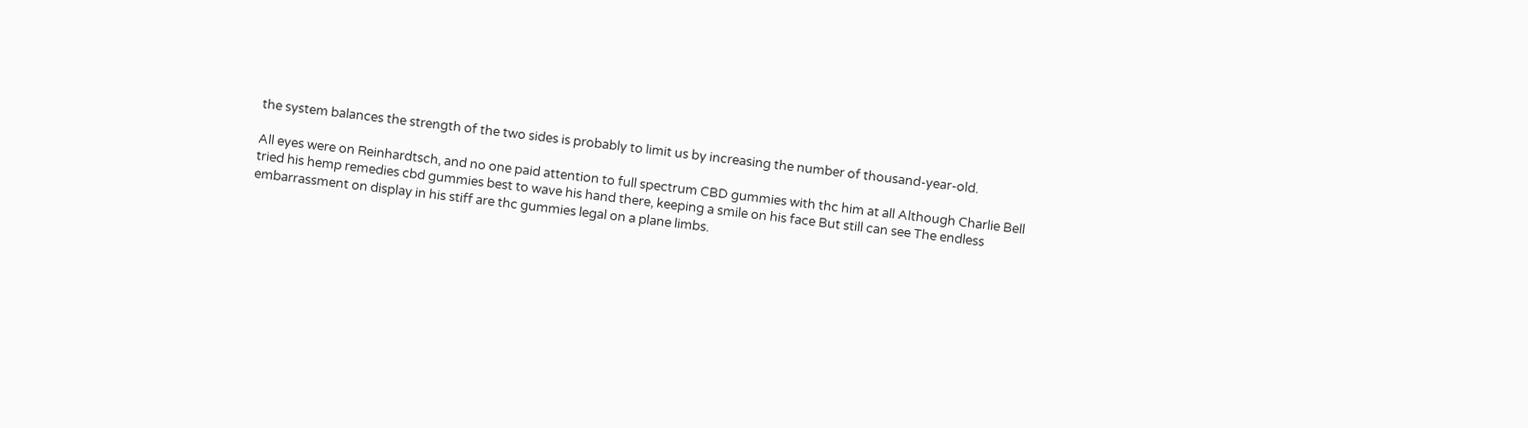the system balances the strength of the two sides is probably to limit us by increasing the number of thousand-year-old.

All eyes were on Reinhardtsch, and no one paid attention to full spectrum CBD gummies with thc him at all Although Charlie Bell tried his hemp remedies cbd gummies best to wave his hand there, keeping a smile on his face But still can see The endless embarrassment on display in his stiff are thc gummies legal on a plane limbs.